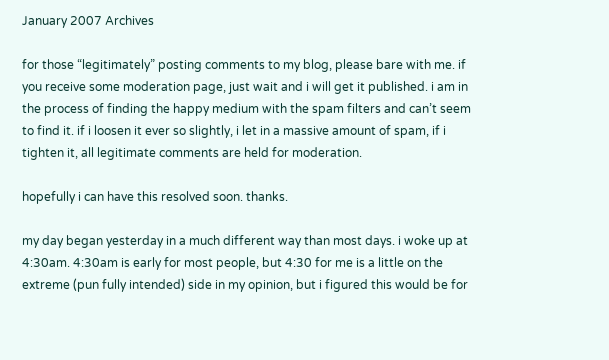January 2007 Archives

for those “legitimately” posting comments to my blog, please bare with me. if you receive some moderation page, just wait and i will get it published. i am in the process of finding the happy medium with the spam filters and can’t seem to find it. if i loosen it ever so slightly, i let in a massive amount of spam, if i tighten it, all legitimate comments are held for moderation.

hopefully i can have this resolved soon. thanks.

my day began yesterday in a much different way than most days. i woke up at 4:30am. 4:30am is early for most people, but 4:30 for me is a little on the extreme (pun fully intended) side in my opinion, but i figured this would be for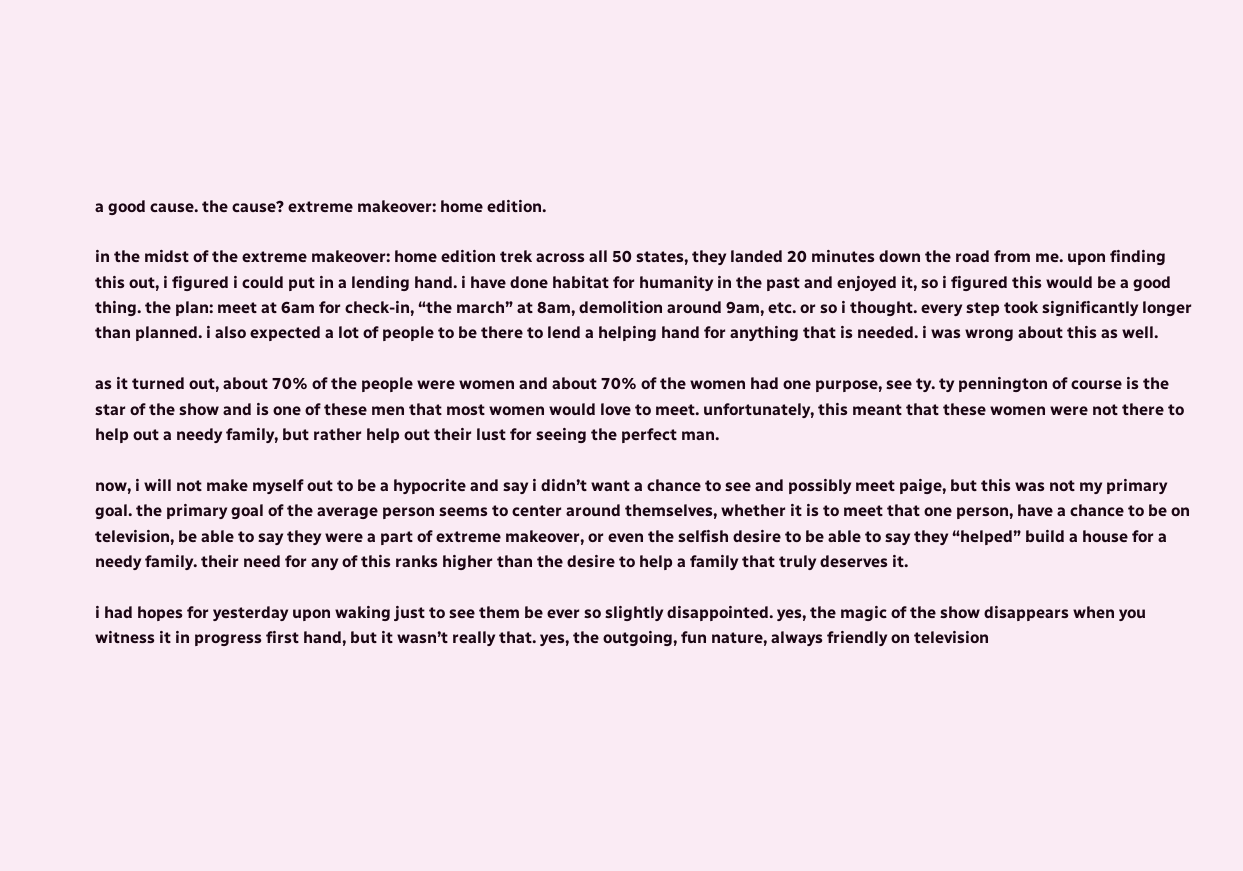a good cause. the cause? extreme makeover: home edition.

in the midst of the extreme makeover: home edition trek across all 50 states, they landed 20 minutes down the road from me. upon finding this out, i figured i could put in a lending hand. i have done habitat for humanity in the past and enjoyed it, so i figured this would be a good thing. the plan: meet at 6am for check-in, “the march” at 8am, demolition around 9am, etc. or so i thought. every step took significantly longer than planned. i also expected a lot of people to be there to lend a helping hand for anything that is needed. i was wrong about this as well.

as it turned out, about 70% of the people were women and about 70% of the women had one purpose, see ty. ty pennington of course is the star of the show and is one of these men that most women would love to meet. unfortunately, this meant that these women were not there to help out a needy family, but rather help out their lust for seeing the perfect man.

now, i will not make myself out to be a hypocrite and say i didn’t want a chance to see and possibly meet paige, but this was not my primary goal. the primary goal of the average person seems to center around themselves, whether it is to meet that one person, have a chance to be on television, be able to say they were a part of extreme makeover, or even the selfish desire to be able to say they “helped” build a house for a needy family. their need for any of this ranks higher than the desire to help a family that truly deserves it.

i had hopes for yesterday upon waking just to see them be ever so slightly disappointed. yes, the magic of the show disappears when you witness it in progress first hand, but it wasn’t really that. yes, the outgoing, fun nature, always friendly on television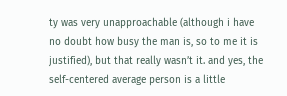ty was very unapproachable (although i have no doubt how busy the man is, so to me it is justified), but that really wasn’t it. and yes, the self-centered average person is a little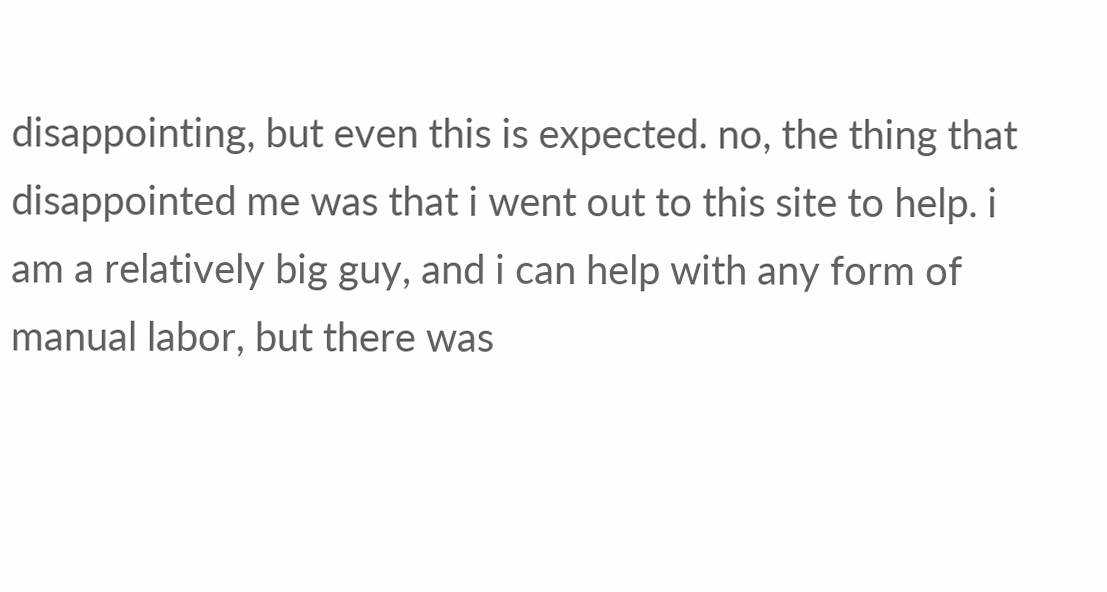disappointing, but even this is expected. no, the thing that disappointed me was that i went out to this site to help. i am a relatively big guy, and i can help with any form of manual labor, but there was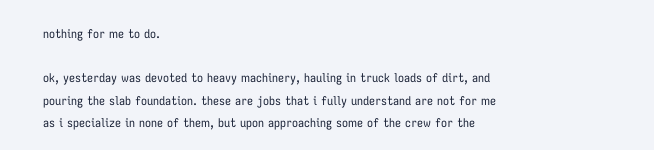nothing for me to do.

ok, yesterday was devoted to heavy machinery, hauling in truck loads of dirt, and pouring the slab foundation. these are jobs that i fully understand are not for me as i specialize in none of them, but upon approaching some of the crew for the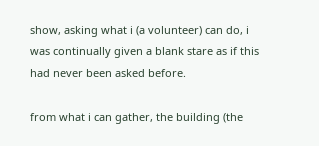show, asking what i (a volunteer) can do, i was continually given a blank stare as if this had never been asked before.

from what i can gather, the building (the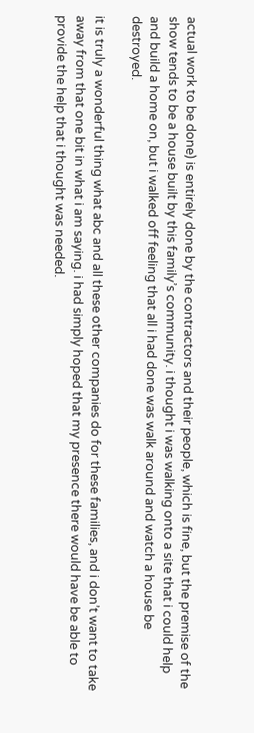actual work to be done) is entirely done by the contractors and their people, which is fine, but the premise of the show tends to be a house built by this family’s community. i thought i was walking onto a site that i could help and build a home on, but i walked off feeling that all i had done was walk around and watch a house be destroyed.

it is truly a wonderful thing what abc and all these other companies do for these families, and i don’t want to take away from that one bit in what i am saying. i had simply hoped that my presence there would have be able to provide the help that i thought was needed.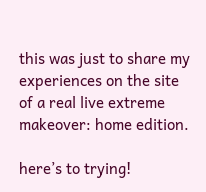this was just to share my experiences on the site of a real live extreme makeover: home edition.

here’s to trying!